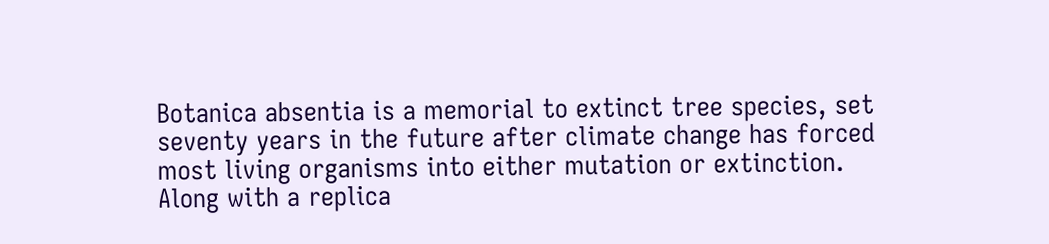Botanica absentia is a memorial to extinct tree species, set seventy years in the future after climate change has forced most living organisms into either mutation or extinction.  Along with a replica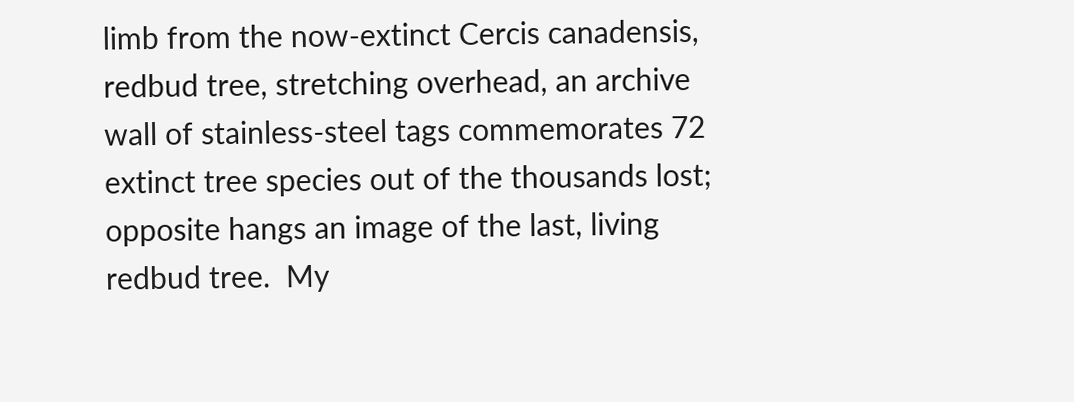limb from the now-extinct Cercis canadensis, redbud tree, stretching overhead, an archive wall of stainless-steel tags commemorates 72 extinct tree species out of the thousands lost; opposite hangs an image of the last, living redbud tree.  My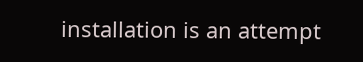installation is an attempt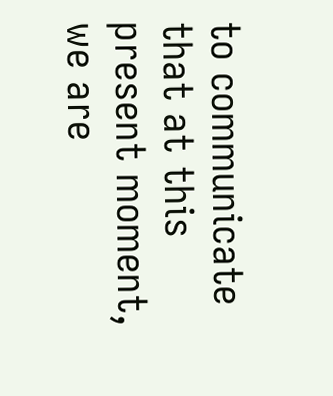to communicate that at this present moment, we are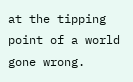at the tipping point of a world gone wrong.